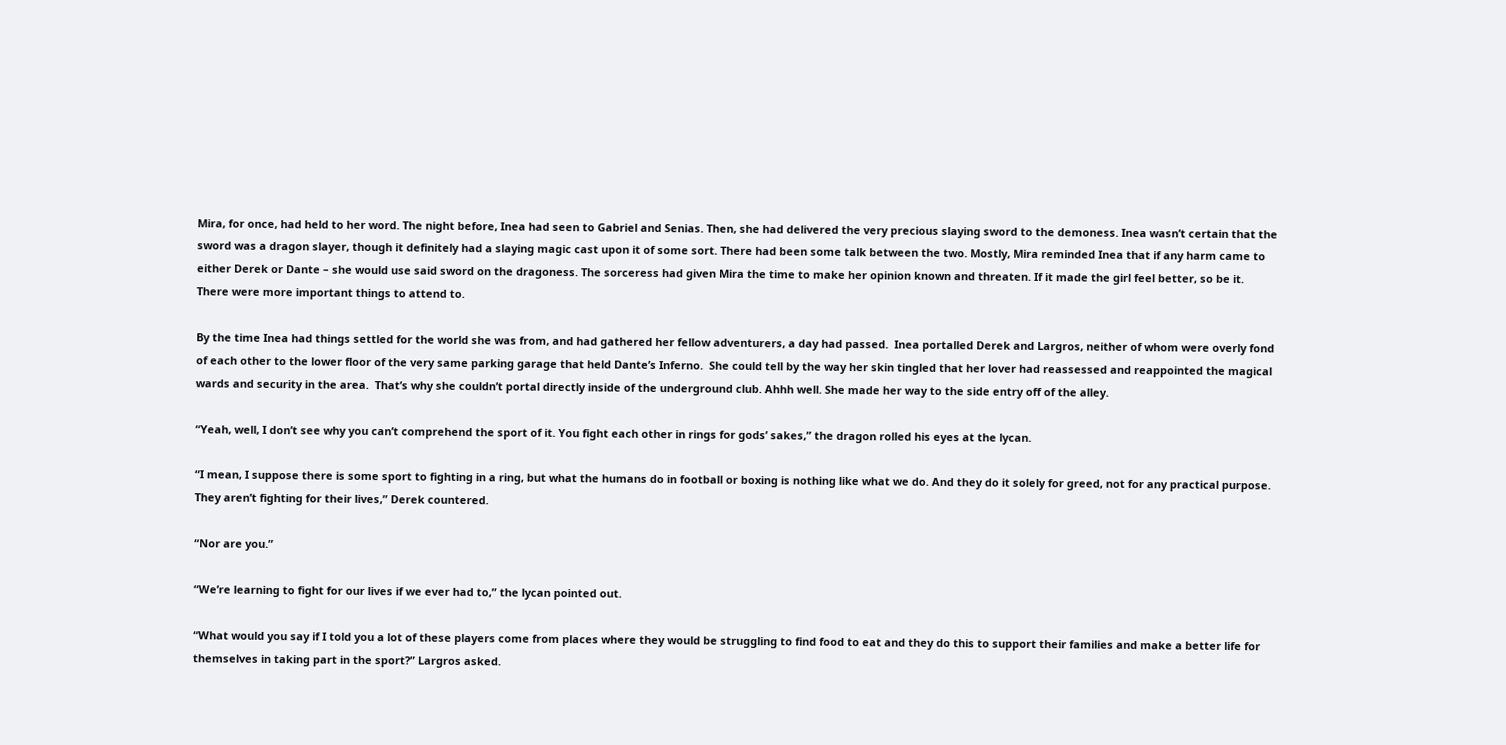Mira, for once, had held to her word. The night before, Inea had seen to Gabriel and Senias. Then, she had delivered the very precious slaying sword to the demoness. Inea wasn’t certain that the sword was a dragon slayer, though it definitely had a slaying magic cast upon it of some sort. There had been some talk between the two. Mostly, Mira reminded Inea that if any harm came to either Derek or Dante – she would use said sword on the dragoness. The sorceress had given Mira the time to make her opinion known and threaten. If it made the girl feel better, so be it. There were more important things to attend to.

By the time Inea had things settled for the world she was from, and had gathered her fellow adventurers, a day had passed.  Inea portalled Derek and Largros, neither of whom were overly fond of each other to the lower floor of the very same parking garage that held Dante’s Inferno.  She could tell by the way her skin tingled that her lover had reassessed and reappointed the magical wards and security in the area.  That’s why she couldn’t portal directly inside of the underground club. Ahhh well. She made her way to the side entry off of the alley.

“Yeah, well, I don’t see why you can’t comprehend the sport of it. You fight each other in rings for gods’ sakes,” the dragon rolled his eyes at the lycan.

“I mean, I suppose there is some sport to fighting in a ring, but what the humans do in football or boxing is nothing like what we do. And they do it solely for greed, not for any practical purpose. They aren’t fighting for their lives,” Derek countered.

“Nor are you.”

“We’re learning to fight for our lives if we ever had to,” the lycan pointed out.

“What would you say if I told you a lot of these players come from places where they would be struggling to find food to eat and they do this to support their families and make a better life for themselves in taking part in the sport?” Largros asked.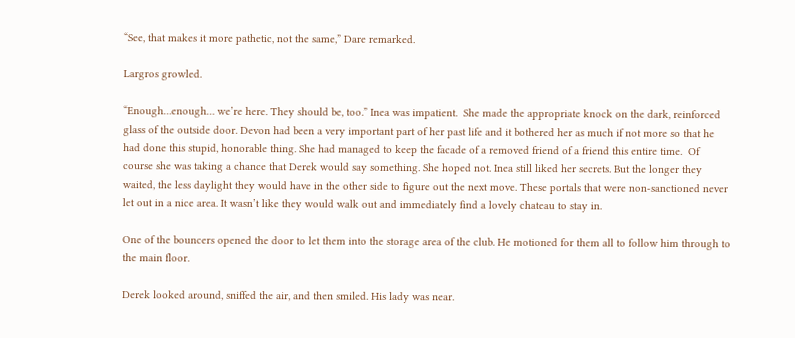“See, that makes it more pathetic, not the same,” Dare remarked.

Largros growled.

“Enough…enough… we’re here. They should be, too.” Inea was impatient.  She made the appropriate knock on the dark, reinforced glass of the outside door. Devon had been a very important part of her past life and it bothered her as much if not more so that he had done this stupid, honorable thing. She had managed to keep the facade of a removed friend of a friend this entire time.  Of course she was taking a chance that Derek would say something. She hoped not. Inea still liked her secrets. But the longer they waited, the less daylight they would have in the other side to figure out the next move. These portals that were non-sanctioned never let out in a nice area. It wasn’t like they would walk out and immediately find a lovely chateau to stay in.

One of the bouncers opened the door to let them into the storage area of the club. He motioned for them all to follow him through to the main floor.

Derek looked around, sniffed the air, and then smiled. His lady was near.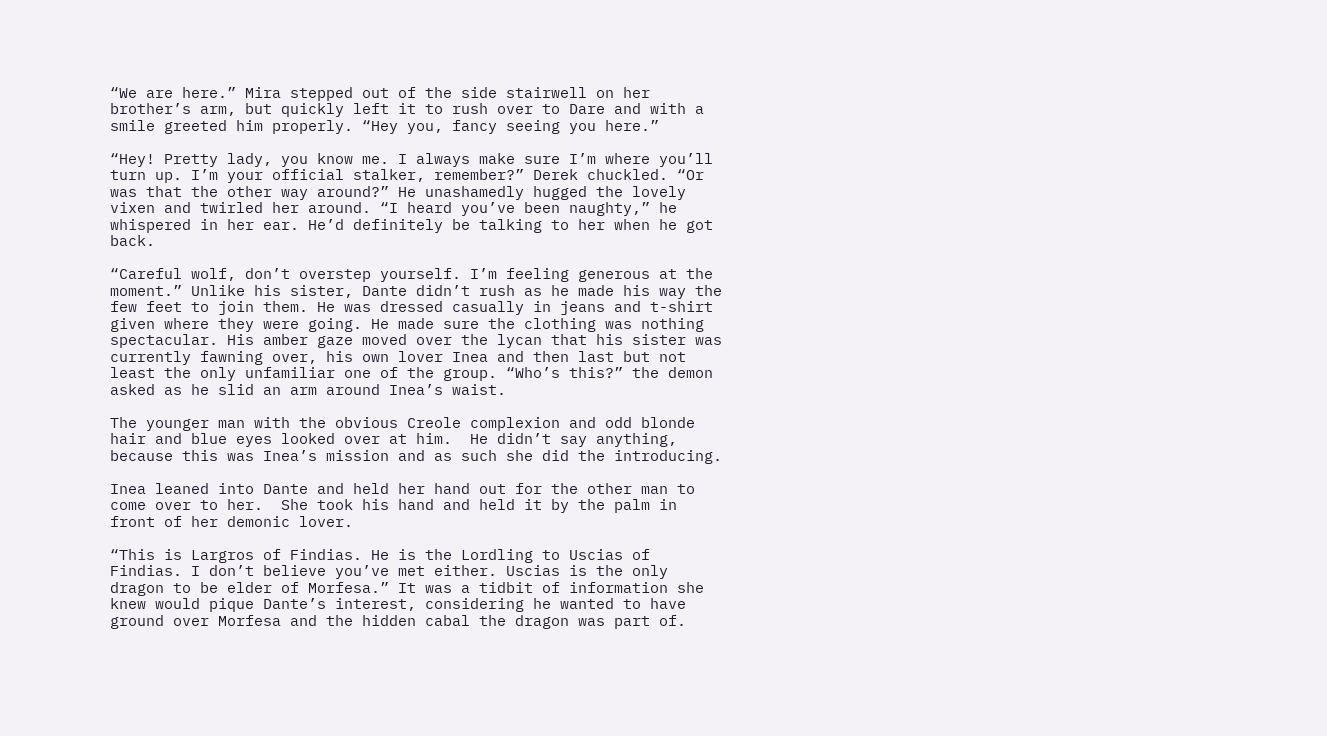“We are here.” Mira stepped out of the side stairwell on her brother’s arm, but quickly left it to rush over to Dare and with a smile greeted him properly. “Hey you, fancy seeing you here.”

“Hey! Pretty lady, you know me. I always make sure I’m where you’ll turn up. I’m your official stalker, remember?” Derek chuckled. “Or was that the other way around?” He unashamedly hugged the lovely vixen and twirled her around. “I heard you’ve been naughty,” he whispered in her ear. He’d definitely be talking to her when he got back.

“Careful wolf, don’t overstep yourself. I’m feeling generous at the moment.” Unlike his sister, Dante didn’t rush as he made his way the few feet to join them. He was dressed casually in jeans and t-shirt given where they were going. He made sure the clothing was nothing spectacular. His amber gaze moved over the lycan that his sister was currently fawning over, his own lover Inea and then last but not least the only unfamiliar one of the group. “Who’s this?” the demon asked as he slid an arm around Inea’s waist.

The younger man with the obvious Creole complexion and odd blonde hair and blue eyes looked over at him.  He didn’t say anything, because this was Inea’s mission and as such she did the introducing.

Inea leaned into Dante and held her hand out for the other man to come over to her.  She took his hand and held it by the palm in front of her demonic lover.

“This is Largros of Findias. He is the Lordling to Uscias of Findias. I don’t believe you’ve met either. Uscias is the only dragon to be elder of Morfesa.” It was a tidbit of information she knew would pique Dante’s interest, considering he wanted to have ground over Morfesa and the hidden cabal the dragon was part of.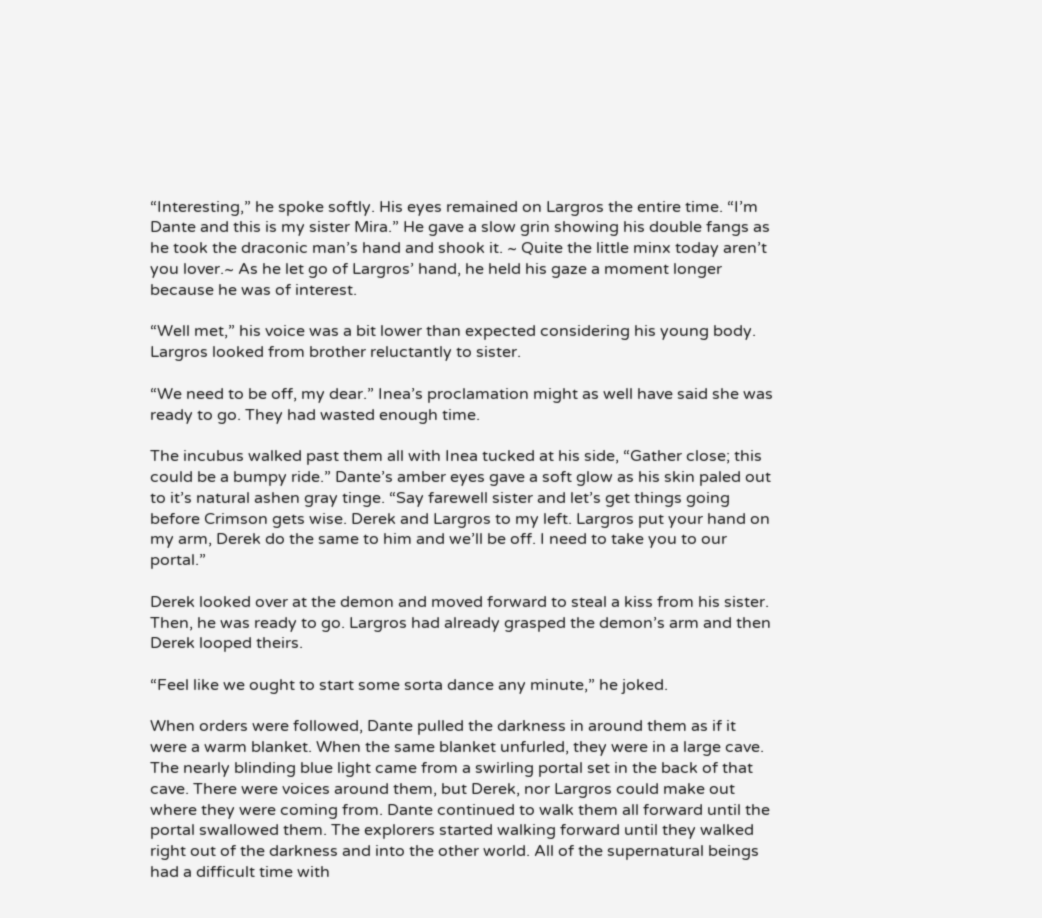“Interesting,” he spoke softly. His eyes remained on Largros the entire time. “I’m Dante and this is my sister Mira.” He gave a slow grin showing his double fangs as he took the draconic man’s hand and shook it. ~ Quite the little minx today aren’t you lover.~ As he let go of Largros’ hand, he held his gaze a moment longer because he was of interest.

“Well met,” his voice was a bit lower than expected considering his young body. Largros looked from brother reluctantly to sister.

“We need to be off, my dear.” Inea’s proclamation might as well have said she was ready to go. They had wasted enough time.

The incubus walked past them all with Inea tucked at his side, “Gather close; this could be a bumpy ride.” Dante’s amber eyes gave a soft glow as his skin paled out to it’s natural ashen gray tinge. “Say farewell sister and let’s get things going before Crimson gets wise. Derek and Largros to my left. Largros put your hand on my arm, Derek do the same to him and we’ll be off. I need to take you to our portal.”

Derek looked over at the demon and moved forward to steal a kiss from his sister. Then, he was ready to go. Largros had already grasped the demon’s arm and then Derek looped theirs.

“Feel like we ought to start some sorta dance any minute,” he joked.

When orders were followed, Dante pulled the darkness in around them as if it were a warm blanket. When the same blanket unfurled, they were in a large cave. The nearly blinding blue light came from a swirling portal set in the back of that cave. There were voices around them, but Derek, nor Largros could make out where they were coming from. Dante continued to walk them all forward until the portal swallowed them. The explorers started walking forward until they walked right out of the darkness and into the other world. All of the supernatural beings had a difficult time with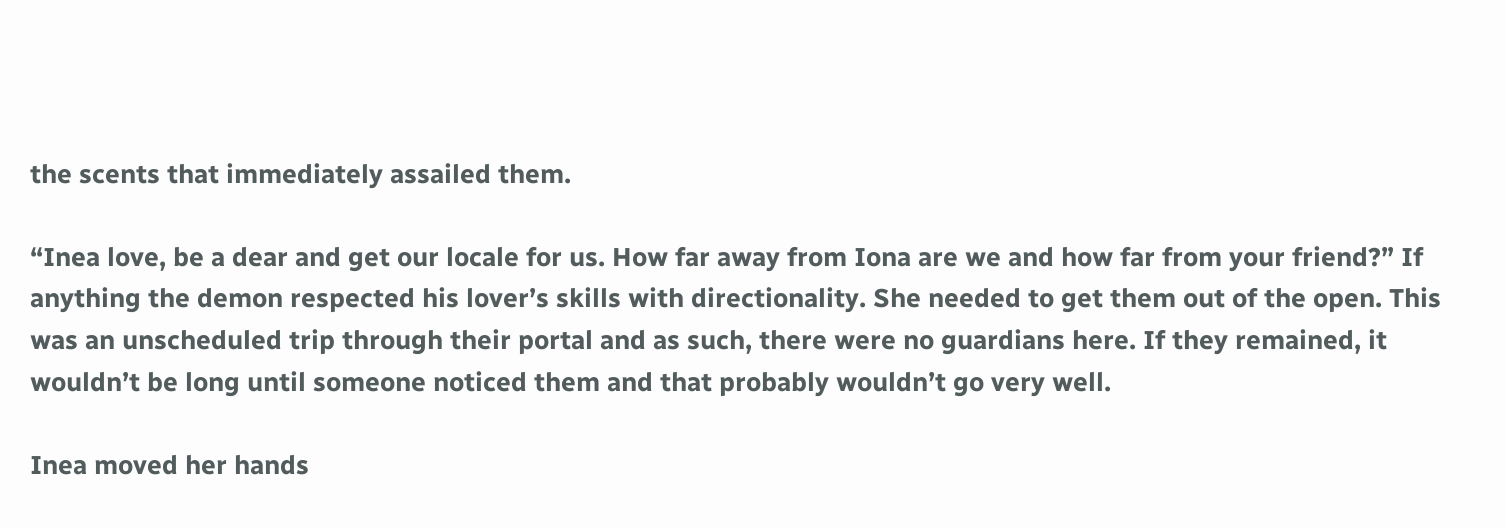the scents that immediately assailed them.

“Inea love, be a dear and get our locale for us. How far away from Iona are we and how far from your friend?” If anything the demon respected his lover’s skills with directionality. She needed to get them out of the open. This was an unscheduled trip through their portal and as such, there were no guardians here. If they remained, it wouldn’t be long until someone noticed them and that probably wouldn’t go very well.

Inea moved her hands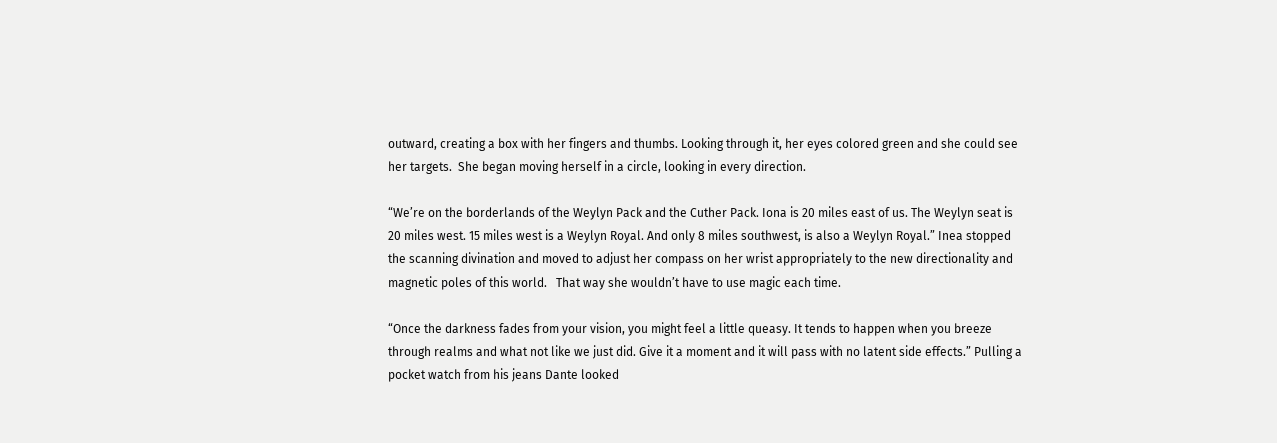outward, creating a box with her fingers and thumbs. Looking through it, her eyes colored green and she could see her targets.  She began moving herself in a circle, looking in every direction.

“We’re on the borderlands of the Weylyn Pack and the Cuther Pack. Iona is 20 miles east of us. The Weylyn seat is 20 miles west. 15 miles west is a Weylyn Royal. And only 8 miles southwest, is also a Weylyn Royal.” Inea stopped the scanning divination and moved to adjust her compass on her wrist appropriately to the new directionality and magnetic poles of this world.   That way she wouldn’t have to use magic each time.

“Once the darkness fades from your vision, you might feel a little queasy. It tends to happen when you breeze through realms and what not like we just did. Give it a moment and it will pass with no latent side effects.” Pulling a pocket watch from his jeans Dante looked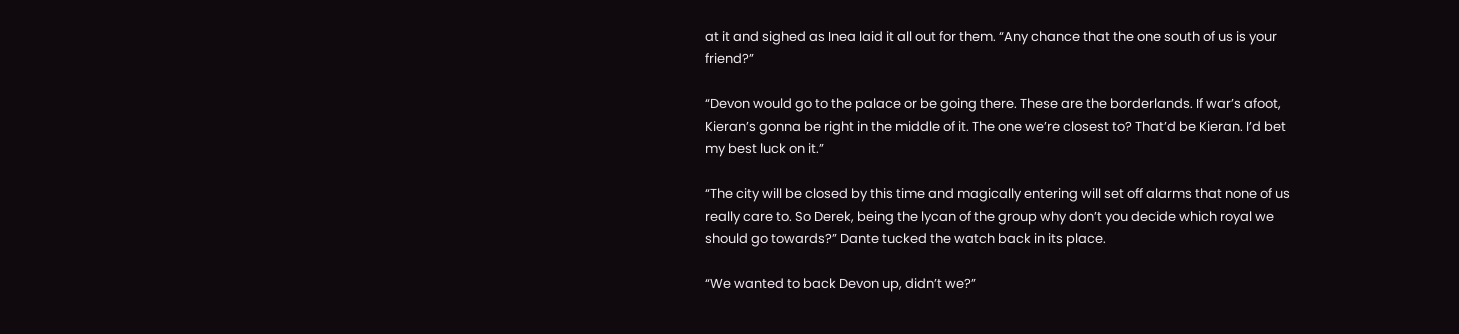at it and sighed as Inea laid it all out for them. “Any chance that the one south of us is your friend?”

“Devon would go to the palace or be going there. These are the borderlands. If war’s afoot, Kieran’s gonna be right in the middle of it. The one we’re closest to? That’d be Kieran. I’d bet my best luck on it.”

“The city will be closed by this time and magically entering will set off alarms that none of us really care to. So Derek, being the lycan of the group why don’t you decide which royal we should go towards?” Dante tucked the watch back in its place.

“We wanted to back Devon up, didn’t we?”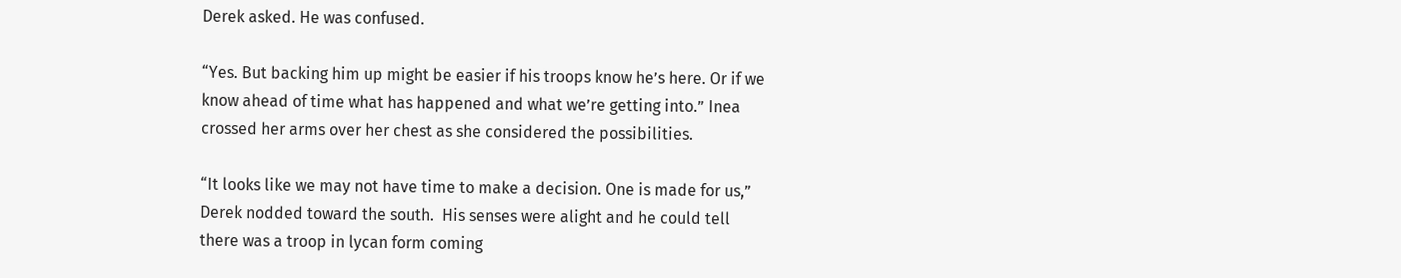Derek asked. He was confused.

“Yes. But backing him up might be easier if his troops know he’s here. Or if we know ahead of time what has happened and what we’re getting into.” Inea crossed her arms over her chest as she considered the possibilities.

“It looks like we may not have time to make a decision. One is made for us,” Derek nodded toward the south.  His senses were alight and he could tell there was a troop in lycan form coming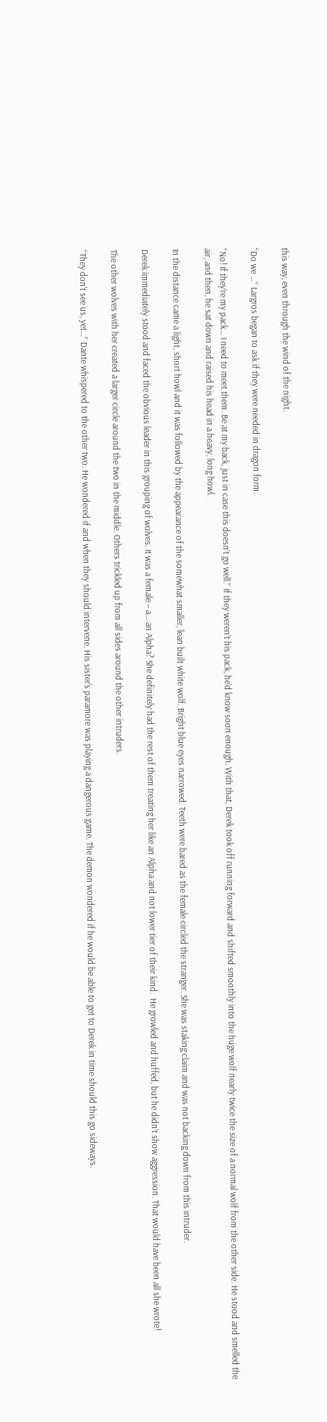this way, even through the wind of the night.

“Do we …” Largros began to ask if they were needed in dragon form.

“No! If they’re my pack… I need to meet them. Be at my back, just in case this doesn’t go well.” If they weren’t his pack, he’d know soon enough. With that, Derek took off running forward and shifted smoothly into the huge wolf nearly twice the size of a normal wolf from the other side. He stood and smelled the air, and then, he sat down and raised his head in a heavy, long howl.

In the distance came a light, short howl and it was followed by the appearance of the somewhat smaller, lean built white wolf. Bright blue eyes narrowed. Teeth were bared as the female circled the stranger. She was staking claim and was not backing down from this intruder.

Derek immediately stood and faced the obvious leader in this grouping of wolves. It was a female – a… an Alpha? She definitely had the rest of them treating her like an Alpha and not lower tier of their kind.  He growled and huffed, but he didn’t show aggression. That would have been all she wrote!

The other wolves with her created a larger circle around the two in the middle. Others trickled up from all sides around the other intruders.

“They don’t see us, yet…” Dante whispered to the other two. He wondered if and when they should intervene. His sister’s paramore was playing a dangerous game. The demon wondered if he would be able to get to Derek in time should this go sideways.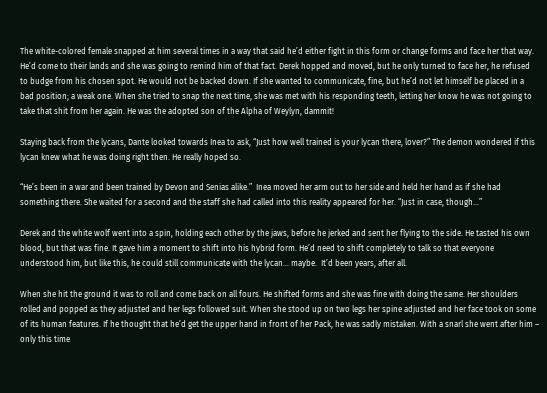The white-colored female snapped at him several times in a way that said he’d either fight in this form or change forms and face her that way. He’d come to their lands and she was going to remind him of that fact. Derek hopped and moved, but he only turned to face her, he refused to budge from his chosen spot. He would not be backed down. If she wanted to communicate, fine, but he’d not let himself be placed in a bad position; a weak one. When she tried to snap the next time, she was met with his responding teeth, letting her know he was not going to take that shit from her again. He was the adopted son of the Alpha of Weylyn, dammit!

Staying back from the lycans, Dante looked towards Inea to ask, “Just how well trained is your lycan there, lover?” The demon wondered if this lycan knew what he was doing right then. He really hoped so.

“He’s been in a war and been trained by Devon and Senias alike.”  Inea moved her arm out to her side and held her hand as if she had something there. She waited for a second and the staff she had called into this reality appeared for her. “Just in case, though…”

Derek and the white wolf went into a spin, holding each other by the jaws, before he jerked and sent her flying to the side. He tasted his own blood, but that was fine. It gave him a moment to shift into his hybrid form. He’d need to shift completely to talk so that everyone understood him, but like this, he could still communicate with the lycan… maybe.  It’d been years, after all.

When she hit the ground it was to roll and come back on all fours. He shifted forms and she was fine with doing the same. Her shoulders rolled and popped as they adjusted and her legs followed suit. When she stood up on two legs her spine adjusted and her face took on some of its human features. If he thought that he’d get the upper hand in front of her Pack, he was sadly mistaken. With a snarl she went after him – only this time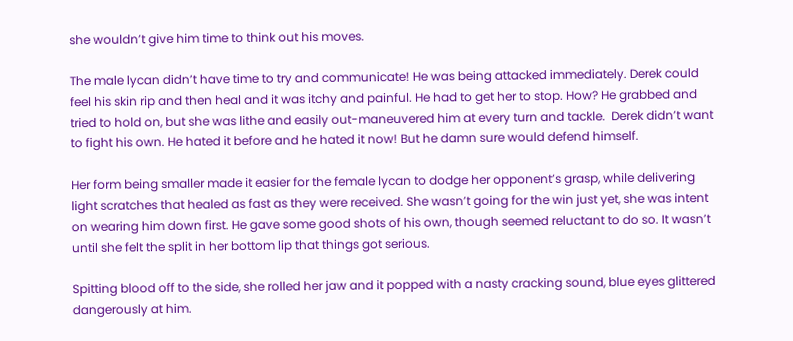she wouldn’t give him time to think out his moves.

The male lycan didn’t have time to try and communicate! He was being attacked immediately. Derek could feel his skin rip and then heal and it was itchy and painful. He had to get her to stop. How? He grabbed and tried to hold on, but she was lithe and easily out-maneuvered him at every turn and tackle.  Derek didn’t want to fight his own. He hated it before and he hated it now! But he damn sure would defend himself.

Her form being smaller made it easier for the female lycan to dodge her opponent’s grasp, while delivering light scratches that healed as fast as they were received. She wasn’t going for the win just yet, she was intent on wearing him down first. He gave some good shots of his own, though seemed reluctant to do so. It wasn’t until she felt the split in her bottom lip that things got serious.

Spitting blood off to the side, she rolled her jaw and it popped with a nasty cracking sound, blue eyes glittered dangerously at him.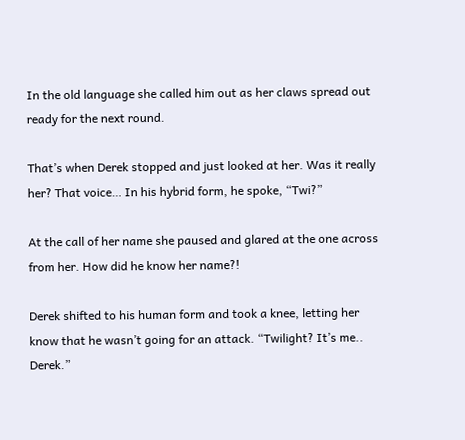In the old language she called him out as her claws spread out ready for the next round.

That’s when Derek stopped and just looked at her. Was it really her? That voice… In his hybrid form, he spoke, “Twi?”

At the call of her name she paused and glared at the one across from her. How did he know her name?!

Derek shifted to his human form and took a knee, letting her know that he wasn’t going for an attack. “Twilight? It’s me.. Derek.”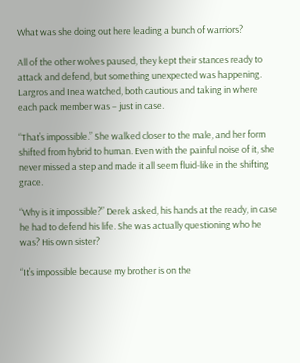What was she doing out here leading a bunch of warriors?

All of the other wolves paused, they kept their stances ready to attack and defend, but something unexpected was happening. Largros and Inea watched, both cautious and taking in where each pack member was – just in case.

“That’s impossible.” She walked closer to the male, and her form shifted from hybrid to human. Even with the painful noise of it, she never missed a step and made it all seem fluid-like in the shifting grace.

“Why is it impossible?” Derek asked, his hands at the ready, in case he had to defend his life. She was actually questioning who he was? His own sister?

“It’s impossible because my brother is on the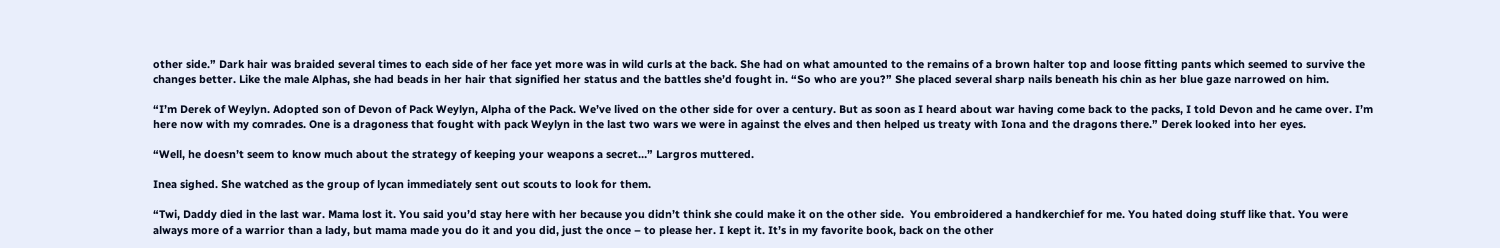other side.” Dark hair was braided several times to each side of her face yet more was in wild curls at the back. She had on what amounted to the remains of a brown halter top and loose fitting pants which seemed to survive the changes better. Like the male Alphas, she had beads in her hair that signified her status and the battles she’d fought in. “So who are you?” She placed several sharp nails beneath his chin as her blue gaze narrowed on him.

“I’m Derek of Weylyn. Adopted son of Devon of Pack Weylyn, Alpha of the Pack. We’ve lived on the other side for over a century. But as soon as I heard about war having come back to the packs, I told Devon and he came over. I’m here now with my comrades. One is a dragoness that fought with pack Weylyn in the last two wars we were in against the elves and then helped us treaty with Iona and the dragons there.” Derek looked into her eyes.

“Well, he doesn’t seem to know much about the strategy of keeping your weapons a secret…” Largros muttered.

Inea sighed. She watched as the group of lycan immediately sent out scouts to look for them.

“Twi, Daddy died in the last war. Mama lost it. You said you’d stay here with her because you didn’t think she could make it on the other side.  You embroidered a handkerchief for me. You hated doing stuff like that. You were always more of a warrior than a lady, but mama made you do it and you did, just the once – to please her. I kept it. It’s in my favorite book, back on the other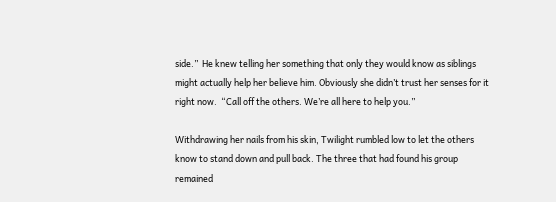side.”  He knew telling her something that only they would know as siblings might actually help her believe him. Obviously she didn’t trust her senses for it right now.  “Call off the others. We’re all here to help you.”

Withdrawing her nails from his skin, Twilight rumbled low to let the others know to stand down and pull back. The three that had found his group remained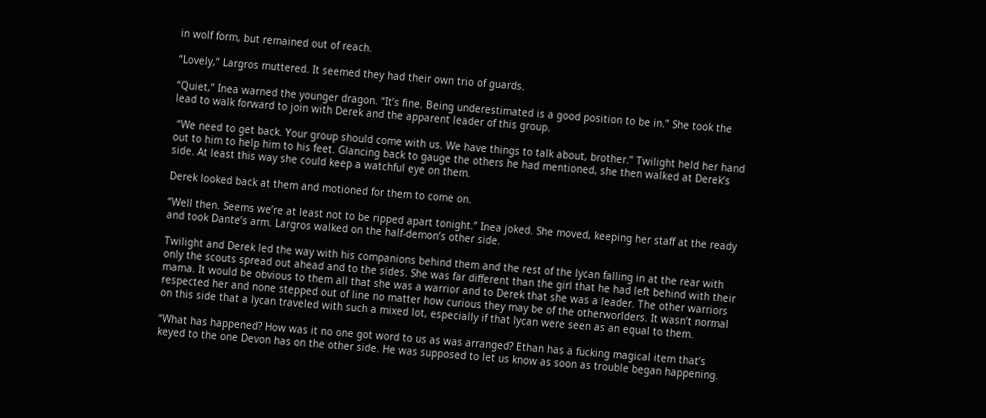in wolf form, but remained out of reach.

“Lovely,” Largros muttered. It seemed they had their own trio of guards.

“Quiet,” Inea warned the younger dragon. “It’s fine. Being underestimated is a good position to be in.” She took the lead to walk forward to join with Derek and the apparent leader of this group.

 “We need to get back. Your group should come with us. We have things to talk about, brother.” Twilight held her hand out to him to help him to his feet. Glancing back to gauge the others he had mentioned, she then walked at Derek’s side. At least this way she could keep a watchful eye on them.

Derek looked back at them and motioned for them to come on.

“Well then. Seems we’re at least not to be ripped apart tonight.” Inea joked. She moved, keeping her staff at the ready and took Dante’s arm. Largros walked on the half-demon’s other side.

Twilight and Derek led the way with his companions behind them and the rest of the lycan falling in at the rear with only the scouts spread out ahead and to the sides. She was far different than the girl that he had left behind with their mama. It would be obvious to them all that she was a warrior and to Derek that she was a leader. The other warriors respected her and none stepped out of line no matter how curious they may be of the otherworlders. It wasn’t normal on this side that a lycan traveled with such a mixed lot, especially if that lycan were seen as an equal to them.

“What has happened? How was it no one got word to us as was arranged? Ethan has a fucking magical item that’s keyed to the one Devon has on the other side. He was supposed to let us know as soon as trouble began happening.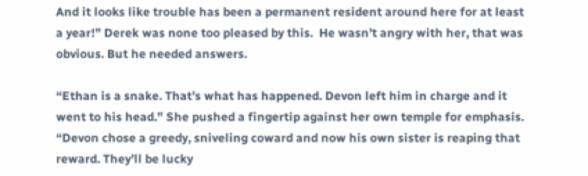And it looks like trouble has been a permanent resident around here for at least a year!” Derek was none too pleased by this.  He wasn’t angry with her, that was obvious. But he needed answers.

“Ethan is a snake. That’s what has happened. Devon left him in charge and it went to his head.” She pushed a fingertip against her own temple for emphasis. “Devon chose a greedy, sniveling coward and now his own sister is reaping that reward. They’ll be lucky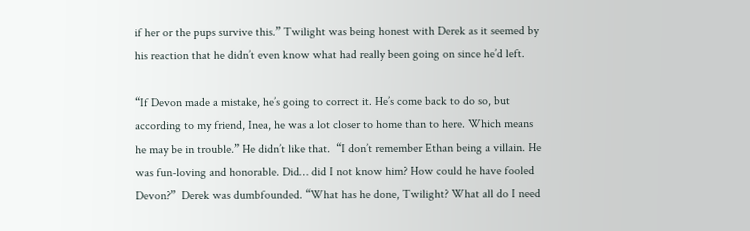if her or the pups survive this.” Twilight was being honest with Derek as it seemed by his reaction that he didn’t even know what had really been going on since he’d left.

“If Devon made a mistake, he’s going to correct it. He’s come back to do so, but according to my friend, Inea, he was a lot closer to home than to here. Which means he may be in trouble.” He didn’t like that.  “I don’t remember Ethan being a villain. He was fun-loving and honorable. Did… did I not know him? How could he have fooled Devon?”  Derek was dumbfounded. “What has he done, Twilight? What all do I need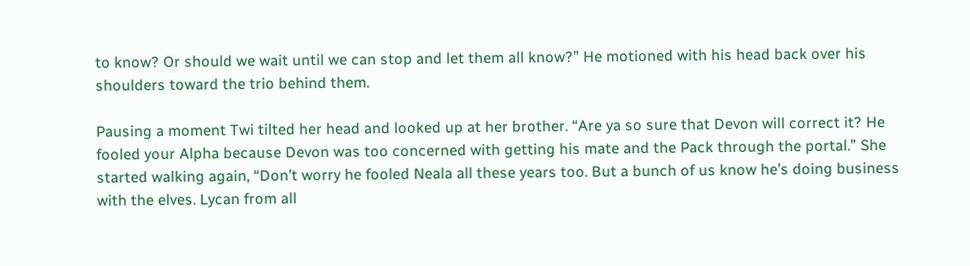to know? Or should we wait until we can stop and let them all know?” He motioned with his head back over his shoulders toward the trio behind them.

Pausing a moment Twi tilted her head and looked up at her brother. “Are ya so sure that Devon will correct it? He fooled your Alpha because Devon was too concerned with getting his mate and the Pack through the portal.” She started walking again, “Don’t worry he fooled Neala all these years too. But a bunch of us know he’s doing business with the elves. Lycan from all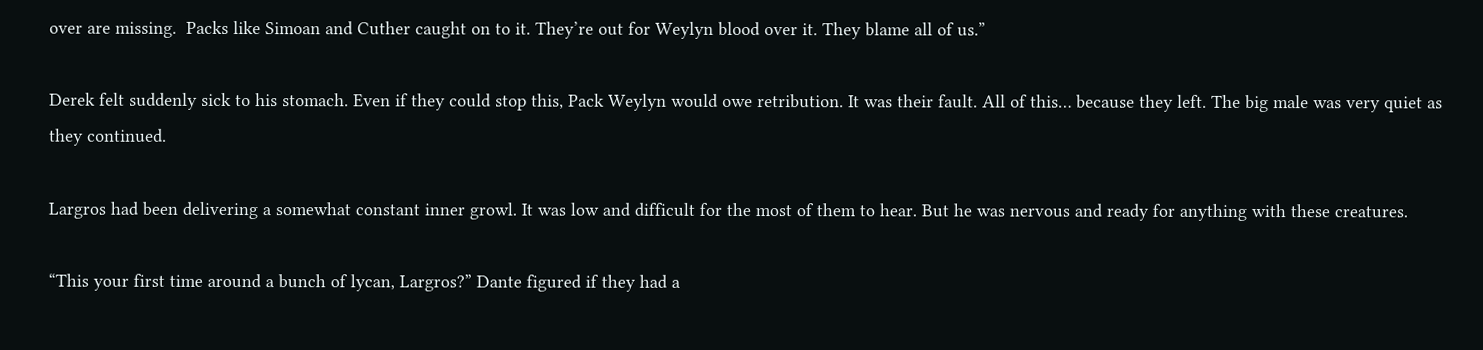over are missing.  Packs like Simoan and Cuther caught on to it. They’re out for Weylyn blood over it. They blame all of us.”

Derek felt suddenly sick to his stomach. Even if they could stop this, Pack Weylyn would owe retribution. It was their fault. All of this… because they left. The big male was very quiet as they continued.

Largros had been delivering a somewhat constant inner growl. It was low and difficult for the most of them to hear. But he was nervous and ready for anything with these creatures.

“This your first time around a bunch of lycan, Largros?” Dante figured if they had a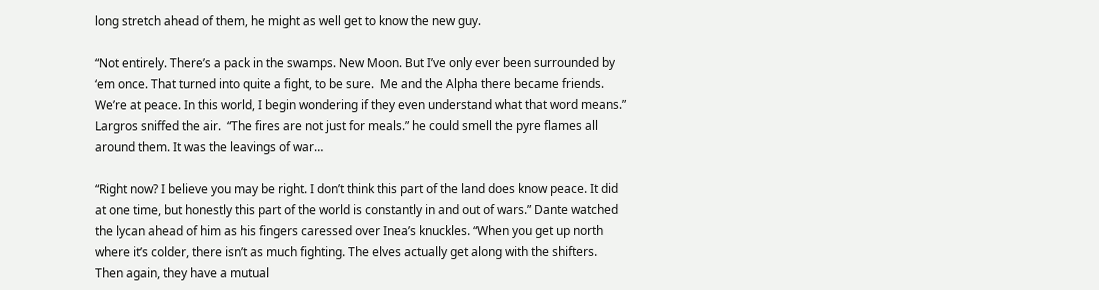long stretch ahead of them, he might as well get to know the new guy.

“Not entirely. There’s a pack in the swamps. New Moon. But I’ve only ever been surrounded by ‘em once. That turned into quite a fight, to be sure.  Me and the Alpha there became friends. We’re at peace. In this world, I begin wondering if they even understand what that word means.” Largros sniffed the air.  “The fires are not just for meals.” he could smell the pyre flames all around them. It was the leavings of war…

“Right now? I believe you may be right. I don’t think this part of the land does know peace. It did at one time, but honestly this part of the world is constantly in and out of wars.” Dante watched the lycan ahead of him as his fingers caressed over Inea’s knuckles. “When you get up north where it’s colder, there isn’t as much fighting. The elves actually get along with the shifters. Then again, they have a mutual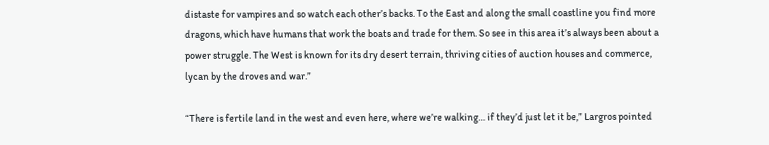distaste for vampires and so watch each other’s backs. To the East and along the small coastline you find more dragons, which have humans that work the boats and trade for them. So see in this area it’s always been about a power struggle. The West is known for its dry desert terrain, thriving cities of auction houses and commerce, lycan by the droves and war.”

“There is fertile land in the west and even here, where we’re walking… if they’d just let it be,” Largros pointed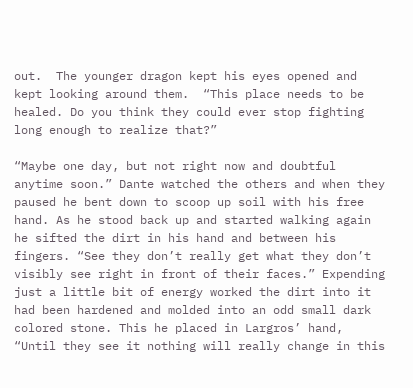out.  The younger dragon kept his eyes opened and kept looking around them.  “This place needs to be healed. Do you think they could ever stop fighting long enough to realize that?”

“Maybe one day, but not right now and doubtful anytime soon.” Dante watched the others and when they paused he bent down to scoop up soil with his free hand. As he stood back up and started walking again he sifted the dirt in his hand and between his fingers. “See they don’t really get what they don’t visibly see right in front of their faces.” Expending just a little bit of energy worked the dirt into it had been hardened and molded into an odd small dark colored stone. This he placed in Largros’ hand, “Until they see it nothing will really change in this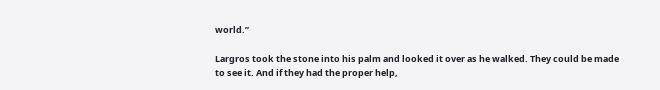world.”

Largros took the stone into his palm and looked it over as he walked. They could be made to see it. And if they had the proper help,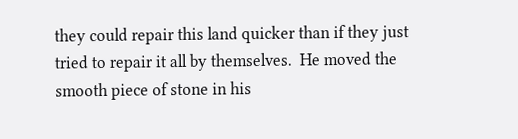they could repair this land quicker than if they just tried to repair it all by themselves.  He moved the smooth piece of stone in his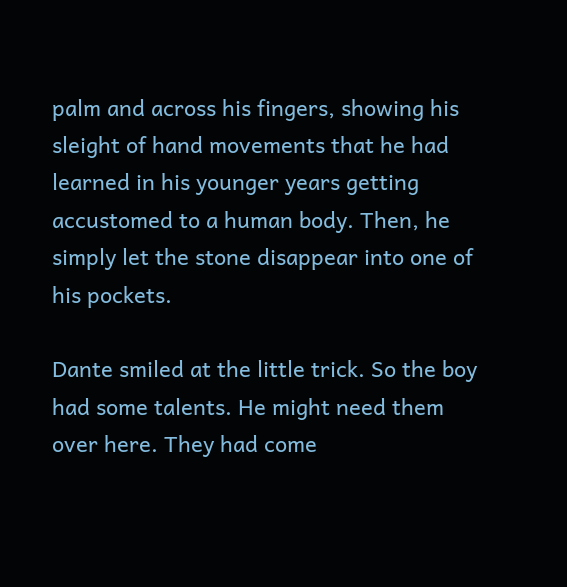palm and across his fingers, showing his sleight of hand movements that he had learned in his younger years getting accustomed to a human body. Then, he simply let the stone disappear into one of his pockets.

Dante smiled at the little trick. So the boy had some talents. He might need them over here. They had come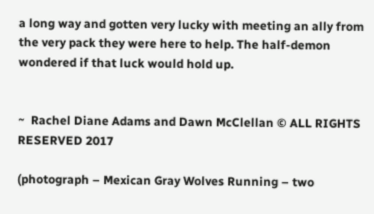a long way and gotten very lucky with meeting an ally from the very pack they were here to help. The half-demon wondered if that luck would hold up.


~  Rachel Diane Adams and Dawn McClellan © ALL RIGHTS RESERVED 2017

(photograph – Mexican Gray Wolves Running – two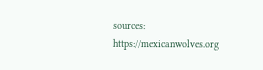sources: https://mexicanwolves.org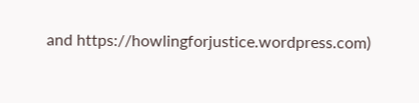and https://howlingforjustice.wordpress.com)